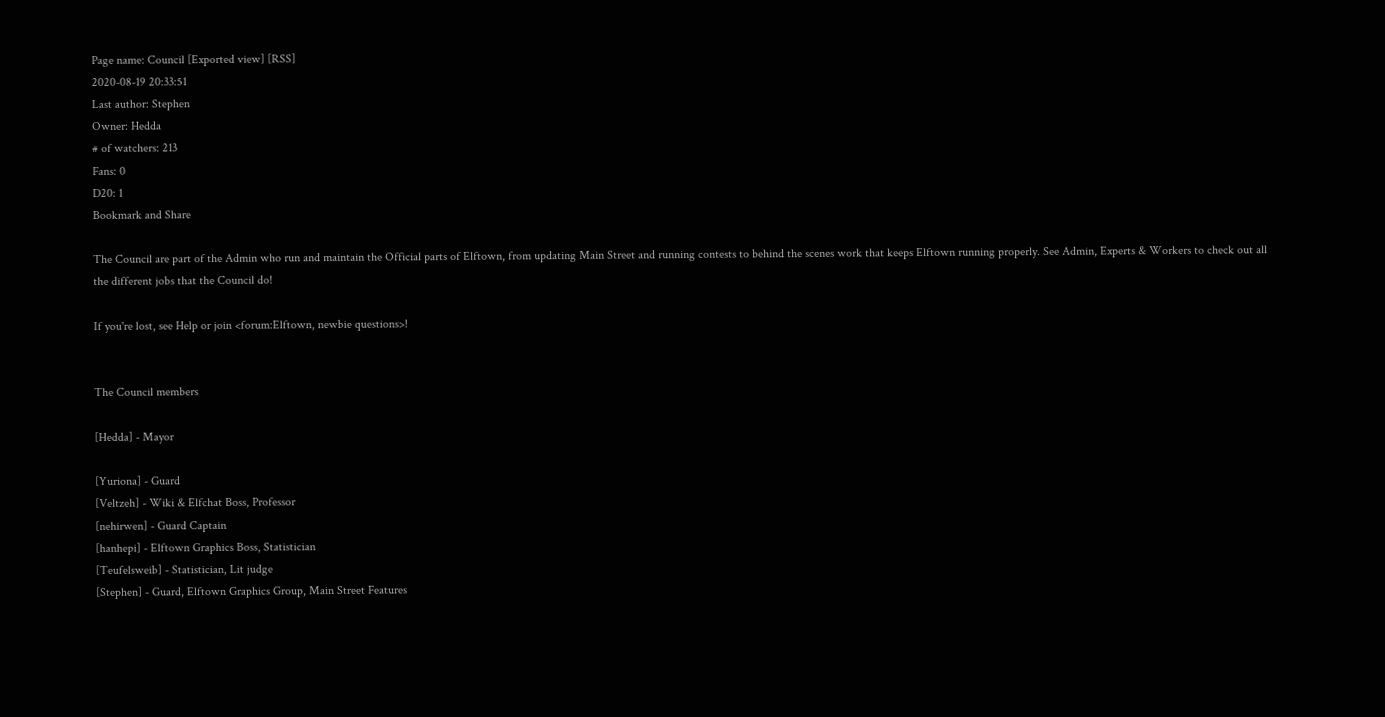Page name: Council [Exported view] [RSS]
2020-08-19 20:33:51
Last author: Stephen
Owner: Hedda
# of watchers: 213
Fans: 0
D20: 1
Bookmark and Share

The Council are part of the Admin who run and maintain the Official parts of Elftown, from updating Main Street and running contests to behind the scenes work that keeps Elftown running properly. See Admin, Experts & Workers to check out all the different jobs that the Council do!

If you're lost, see Help or join <forum:Elftown, newbie questions>!


The Council members

[Hedda] - Mayor

[Yuriona] - Guard
[Veltzeh] - Wiki & Elfchat Boss, Professor
[nehirwen] - Guard Captain
[hanhepi] - Elftown Graphics Boss, Statistician
[Teufelsweib] - Statistician, Lit judge
[Stephen] - Guard, Elftown Graphics Group, Main Street Features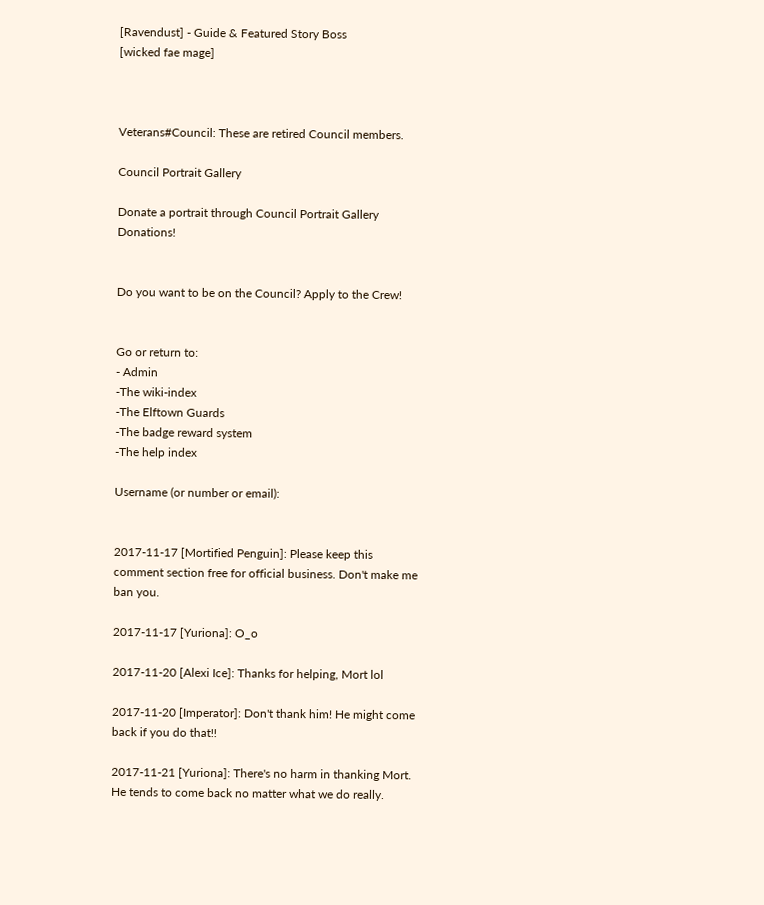[Ravendust] - Guide & Featured Story Boss
[wicked fae mage]



Veterans#Council: These are retired Council members.

Council Portrait Gallery

Donate a portrait through Council Portrait Gallery Donations!


Do you want to be on the Council? Apply to the Crew!


Go or return to:
- Admin
-The wiki-index
-The Elftown Guards
-The badge reward system
-The help index

Username (or number or email):


2017-11-17 [Mortified Penguin]: Please keep this comment section free for official business. Don't make me ban you.

2017-11-17 [Yuriona]: O_o

2017-11-20 [Alexi Ice]: Thanks for helping, Mort lol

2017-11-20 [Imperator]: Don't thank him! He might come back if you do that!!

2017-11-21 [Yuriona]: There's no harm in thanking Mort. He tends to come back no matter what we do really.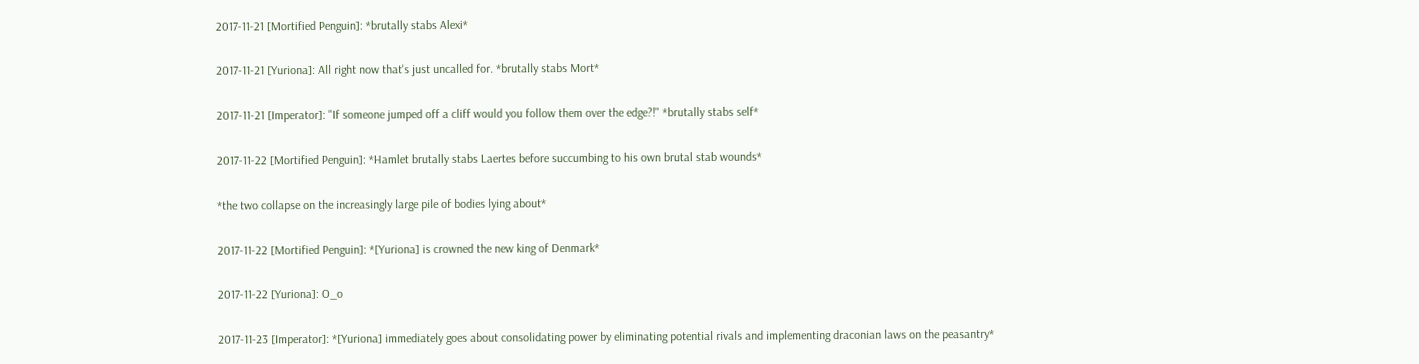2017-11-21 [Mortified Penguin]: *brutally stabs Alexi*

2017-11-21 [Yuriona]: All right now that's just uncalled for. *brutally stabs Mort*

2017-11-21 [Imperator]: "If someone jumped off a cliff would you follow them over the edge?!" *brutally stabs self*

2017-11-22 [Mortified Penguin]: *Hamlet brutally stabs Laertes before succumbing to his own brutal stab wounds*

*the two collapse on the increasingly large pile of bodies lying about*

2017-11-22 [Mortified Penguin]: *[Yuriona] is crowned the new king of Denmark*

2017-11-22 [Yuriona]: O_o

2017-11-23 [Imperator]: *[Yuriona] immediately goes about consolidating power by eliminating potential rivals and implementing draconian laws on the peasantry*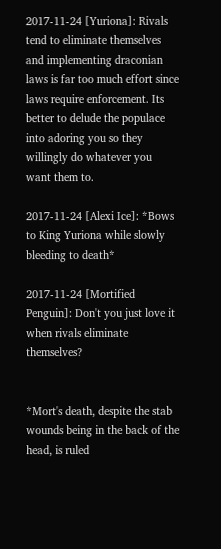2017-11-24 [Yuriona]: Rivals tend to eliminate themselves and implementing draconian laws is far too much effort since laws require enforcement. Its better to delude the populace into adoring you so they willingly do whatever you want them to.

2017-11-24 [Alexi Ice]: *Bows to King Yuriona while slowly bleeding to death*

2017-11-24 [Mortified Penguin]: Don't you just love it when rivals eliminate themselves?


*Mort's death, despite the stab wounds being in the back of the head, is ruled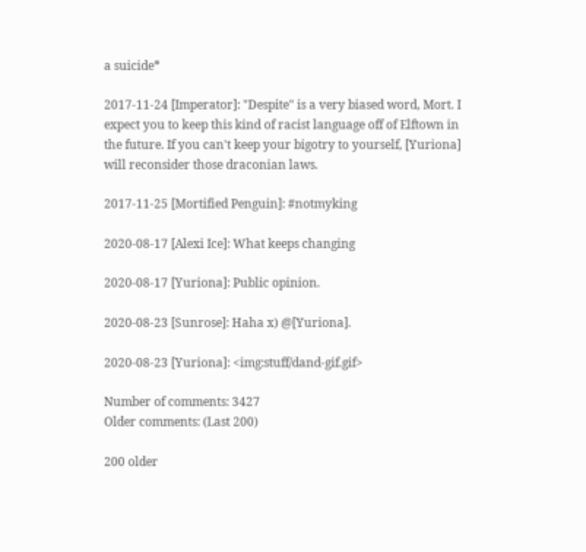a suicide*

2017-11-24 [Imperator]: "Despite" is a very biased word, Mort. I expect you to keep this kind of racist language off of Elftown in the future. If you can't keep your bigotry to yourself, [Yuriona] will reconsider those draconian laws.

2017-11-25 [Mortified Penguin]: #notmyking

2020-08-17 [Alexi Ice]: What keeps changing

2020-08-17 [Yuriona]: Public opinion.

2020-08-23 [Sunrose]: Haha x) @[Yuriona].

2020-08-23 [Yuriona]: <img:stuff/dand-gif.gif>

Number of comments: 3427
Older comments: (Last 200)

200 older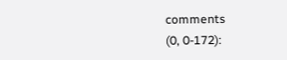comments
(0, 0-172):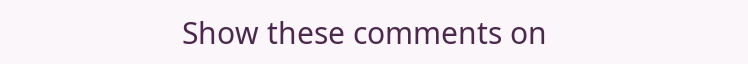Show these comments on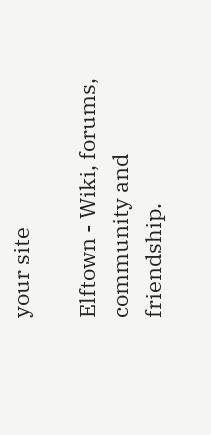your site

Elftown - Wiki, forums, community and friendship.